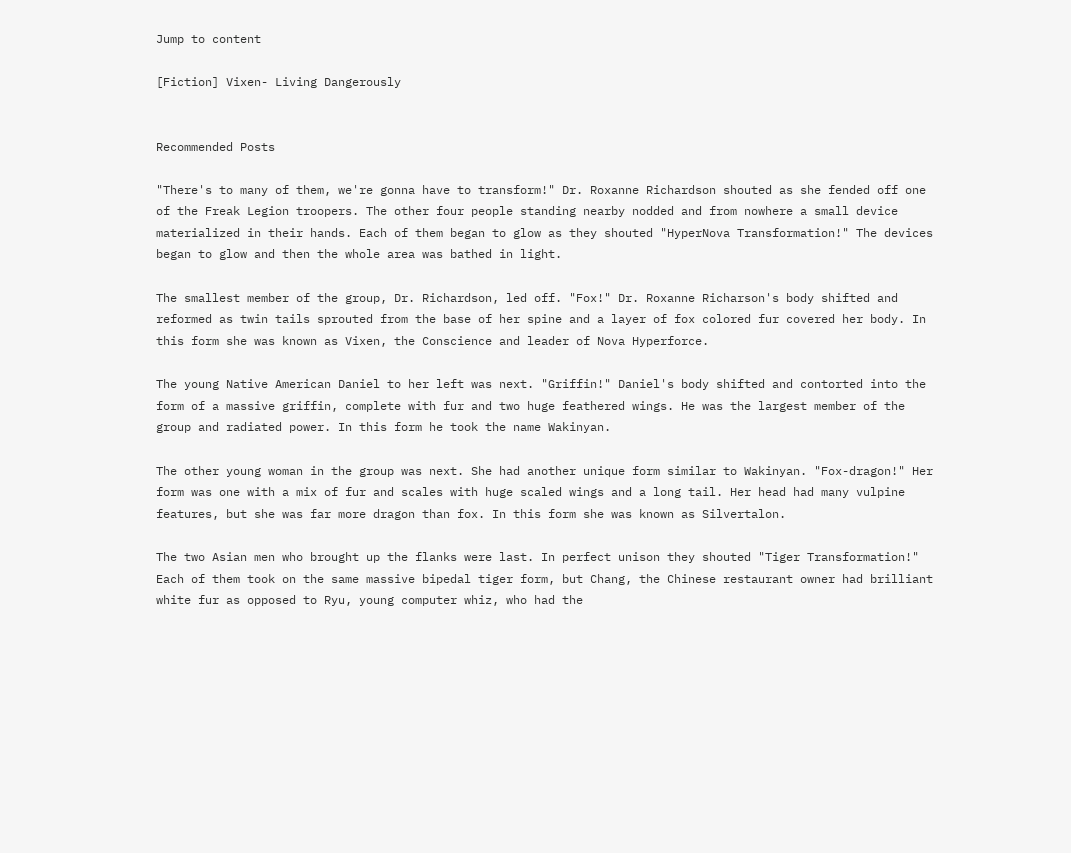Jump to content

[Fiction] Vixen- Living Dangerously


Recommended Posts

"There's to many of them, we're gonna have to transform!" Dr. Roxanne Richardson shouted as she fended off one of the Freak Legion troopers. The other four people standing nearby nodded and from nowhere a small device materialized in their hands. Each of them began to glow as they shouted "HyperNova Transformation!" The devices began to glow and then the whole area was bathed in light.

The smallest member of the group, Dr. Richardson, led off. "Fox!" Dr. Roxanne Richarson's body shifted and reformed as twin tails sprouted from the base of her spine and a layer of fox colored fur covered her body. In this form she was known as Vixen, the Conscience and leader of Nova Hyperforce.

The young Native American Daniel to her left was next. "Griffin!" Daniel's body shifted and contorted into the form of a massive griffin, complete with fur and two huge feathered wings. He was the largest member of the group and radiated power. In this form he took the name Wakinyan.

The other young woman in the group was next. She had another unique form similar to Wakinyan. "Fox-dragon!" Her form was one with a mix of fur and scales with huge scaled wings and a long tail. Her head had many vulpine features, but she was far more dragon than fox. In this form she was known as Silvertalon.

The two Asian men who brought up the flanks were last. In perfect unison they shouted "Tiger Transformation!" Each of them took on the same massive bipedal tiger form, but Chang, the Chinese restaurant owner had brilliant white fur as opposed to Ryu, young computer whiz, who had the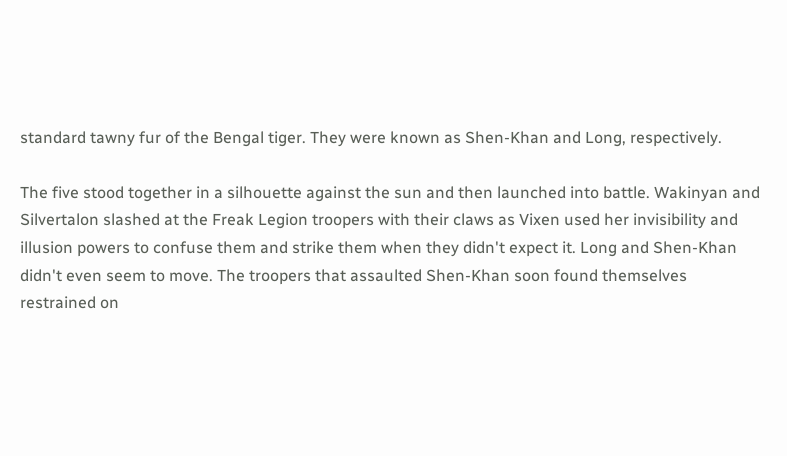standard tawny fur of the Bengal tiger. They were known as Shen-Khan and Long, respectively.

The five stood together in a silhouette against the sun and then launched into battle. Wakinyan and Silvertalon slashed at the Freak Legion troopers with their claws as Vixen used her invisibility and illusion powers to confuse them and strike them when they didn't expect it. Long and Shen-Khan didn't even seem to move. The troopers that assaulted Shen-Khan soon found themselves restrained on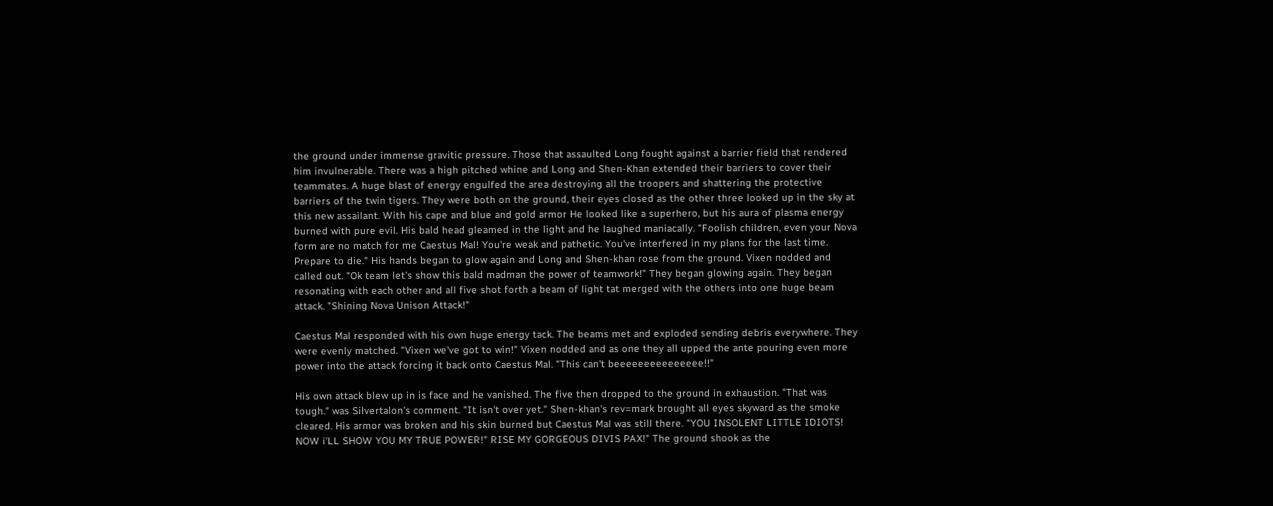the ground under immense gravitic pressure. Those that assaulted Long fought against a barrier field that rendered him invulnerable. There was a high pitched whine and Long and Shen-Khan extended their barriers to cover their teammates. A huge blast of energy engulfed the area destroying all the troopers and shattering the protective barriers of the twin tigers. They were both on the ground, their eyes closed as the other three looked up in the sky at this new assailant. With his cape and blue and gold armor He looked like a superhero, but his aura of plasma energy burned with pure evil. His bald head gleamed in the light and he laughed maniacally. "Foolish children, even your Nova form are no match for me Caestus Mal! You're weak and pathetic. You've interfered in my plans for the last time. Prepare to die." His hands began to glow again and Long and Shen-khan rose from the ground. Vixen nodded and called out. "Ok team let's show this bald madman the power of teamwork!" They began glowing again. They began resonating with each other and all five shot forth a beam of light tat merged with the others into one huge beam attack. "Shining Nova Unison Attack!"

Caestus Mal responded with his own huge energy tack. The beams met and exploded sending debris everywhere. They were evenly matched. "Vixen we've got to win!" Vixen nodded and as one they all upped the ante pouring even more power into the attack forcing it back onto Caestus Mal. "This can't beeeeeeeeeeeeeee!!"

His own attack blew up in is face and he vanished. The five then dropped to the ground in exhaustion. "That was tough." was Silvertalon's comment. "It isn't over yet." Shen-khan's rev=mark brought all eyes skyward as the smoke cleared. His armor was broken and his skin burned but Caestus Mal was still there. "YOU INSOLENT LITTLE IDIOTS! NOW i'LL SHOW YOU MY TRUE POWER!" RISE MY GORGEOUS DIVIS PAX!" The ground shook as the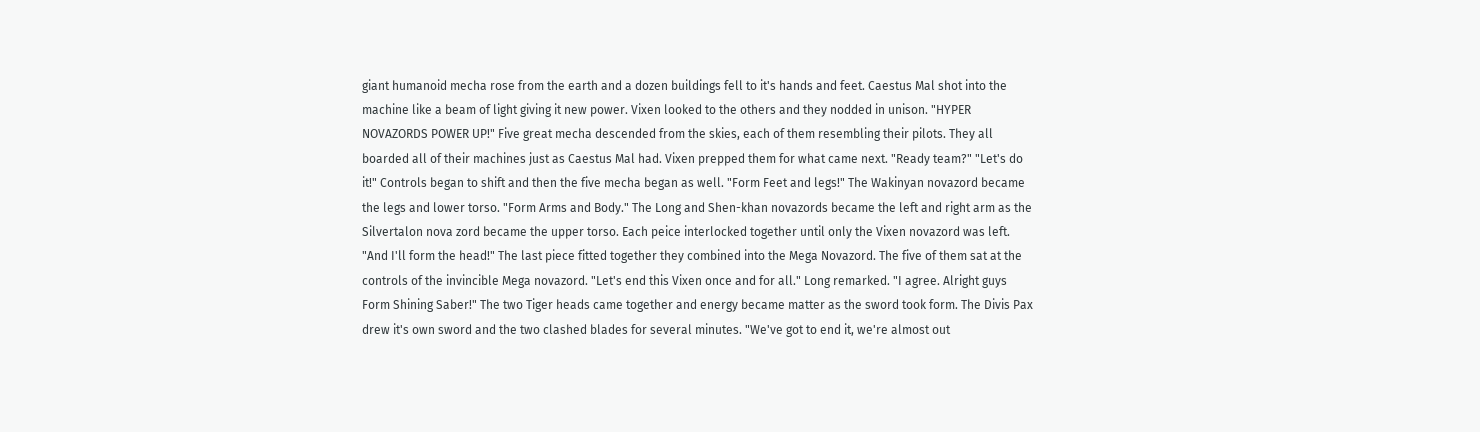giant humanoid mecha rose from the earth and a dozen buildings fell to it's hands and feet. Caestus Mal shot into the machine like a beam of light giving it new power. Vixen looked to the others and they nodded in unison. "HYPER NOVAZORDS POWER UP!" Five great mecha descended from the skies, each of them resembling their pilots. They all boarded all of their machines just as Caestus Mal had. Vixen prepped them for what came next. "Ready team?" "Let's do it!" Controls began to shift and then the five mecha began as well. "Form Feet and legs!" The Wakinyan novazord became the legs and lower torso. "Form Arms and Body." The Long and Shen-khan novazords became the left and right arm as the Silvertalon nova zord became the upper torso. Each peice interlocked together until only the Vixen novazord was left. "And I'll form the head!" The last piece fitted together they combined into the Mega Novazord. The five of them sat at the controls of the invincible Mega novazord. "Let's end this Vixen once and for all." Long remarked. "I agree. Alright guys Form Shining Saber!" The two Tiger heads came together and energy became matter as the sword took form. The Divis Pax drew it's own sword and the two clashed blades for several minutes. "We've got to end it, we're almost out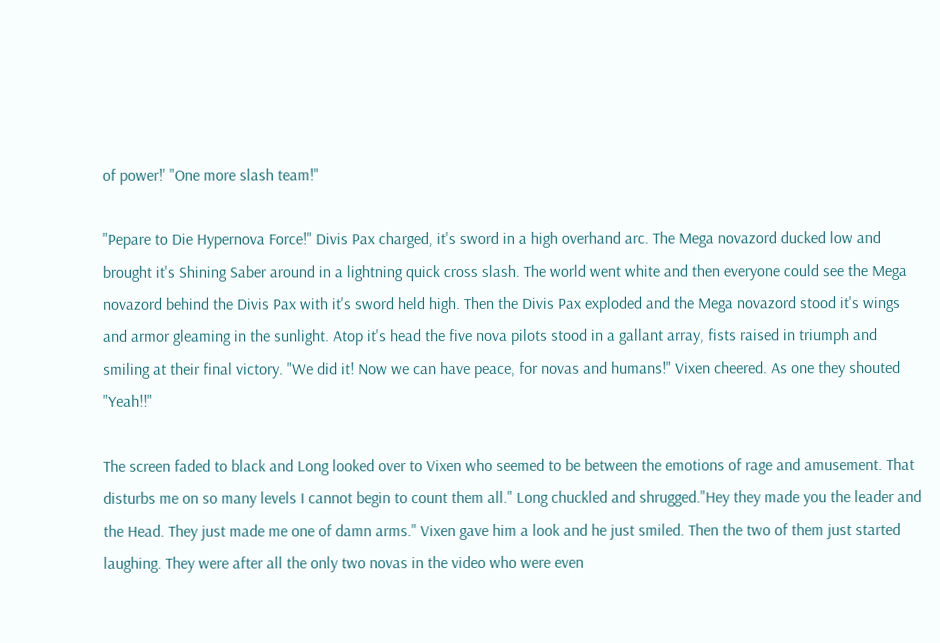of power!' "One more slash team!"

"Pepare to Die Hypernova Force!" Divis Pax charged, it's sword in a high overhand arc. The Mega novazord ducked low and brought it's Shining Saber around in a lightning quick cross slash. The world went white and then everyone could see the Mega novazord behind the Divis Pax with it's sword held high. Then the Divis Pax exploded and the Mega novazord stood it's wings and armor gleaming in the sunlight. Atop it's head the five nova pilots stood in a gallant array, fists raised in triumph and smiling at their final victory. "We did it! Now we can have peace, for novas and humans!" Vixen cheered. As one they shouted "Yeah!!"

The screen faded to black and Long looked over to Vixen who seemed to be between the emotions of rage and amusement. That disturbs me on so many levels I cannot begin to count them all." Long chuckled and shrugged."Hey they made you the leader and the Head. They just made me one of damn arms." Vixen gave him a look and he just smiled. Then the two of them just started laughing. They were after all the only two novas in the video who were even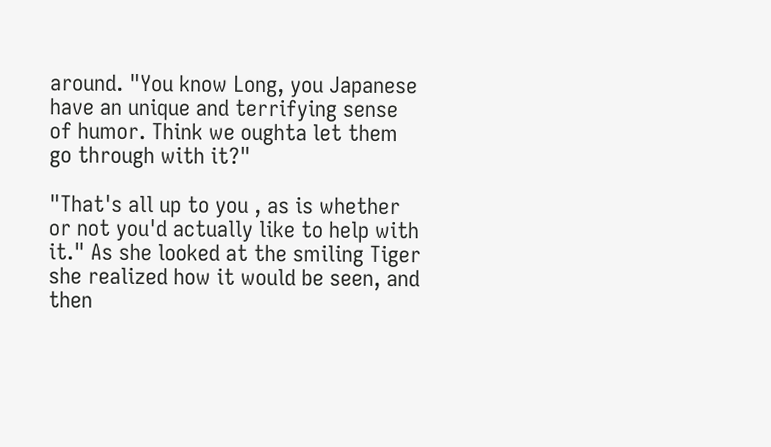around. "You know Long, you Japanese have an unique and terrifying sense of humor. Think we oughta let them go through with it?"

"That's all up to you , as is whether or not you'd actually like to help with it." As she looked at the smiling Tiger she realized how it would be seen, and then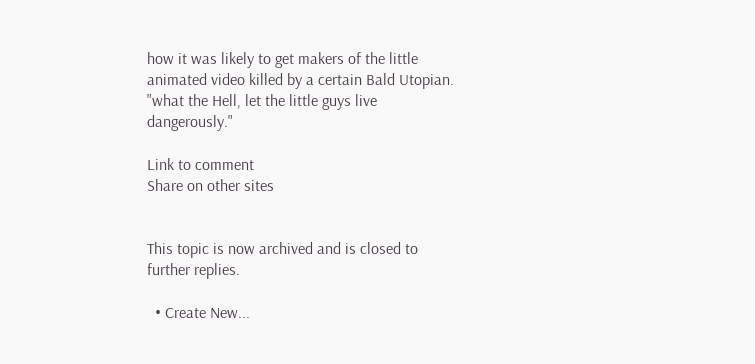how it was likely to get makers of the little animated video killed by a certain Bald Utopian. "what the Hell, let the little guys live dangerously."

Link to comment
Share on other sites


This topic is now archived and is closed to further replies.

  • Create New...